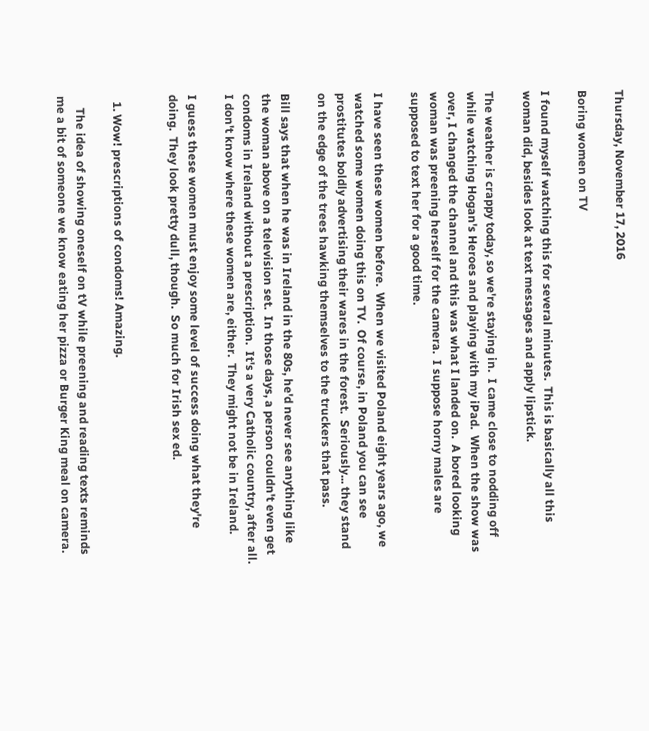Thursday, November 17, 2016

Boring women on TV

I found myself watching this for several minutes.  This is basically all this woman did, besides look at text messages and apply lipstick.

The weather is crappy today, so we're staying in.  I came close to nodding off while watching Hogan's Heroes and playing with my iPad.  When the show was over, I changed the channel and this was what I landed on.  A bored looking woman was preening herself for the camera.  I suppose horny males are supposed to text her for a good time.

I have seen these women before.  When we visited Poland eight years ago, we watched some women doing this on TV.  Of course, in Poland you can see prostitutes boldly advertising their wares in the forest.  Seriously... they stand on the edge of the trees hawking themselves to the truckers that pass.

Bill says that when he was in Ireland in the 80s, he'd never see anything like the woman above on a television set.  In those days, a person couldn't even get condoms in Ireland without a prescription.  It's a very Catholic country, after all.  I don't know where these women are, either.  They might not be in Ireland.

I guess these women must enjoy some level of success doing what they're doing.  They look pretty dull, though.  So much for Irish sex ed.


  1. Wow! prescriptions of condoms! Amazing.

    The idea of showing oneself on tV while preening and reading texts reminds me a bit of someone we know eating her pizza or Burger King meal on camera.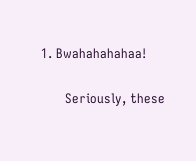1. Bwahahahahaa!

      Seriously, these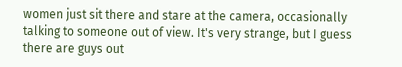women just sit there and stare at the camera, occasionally talking to someone out of view. It's very strange, but I guess there are guys out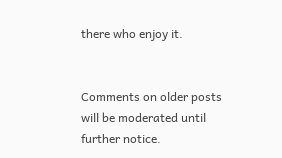there who enjoy it.


Comments on older posts will be moderated until further notice.